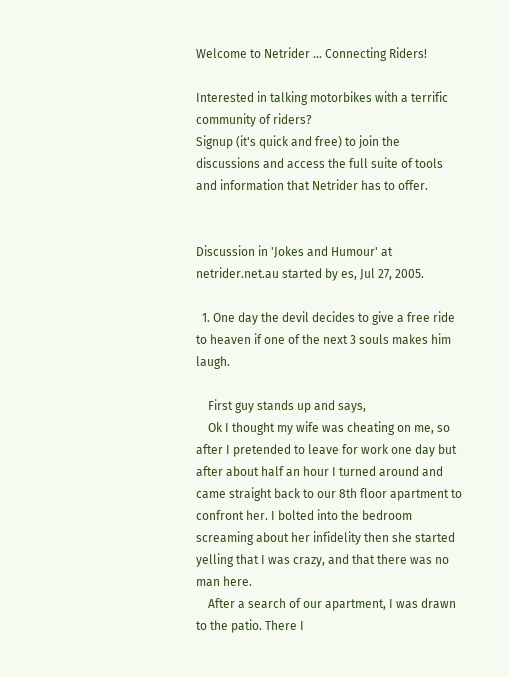Welcome to Netrider ... Connecting Riders!

Interested in talking motorbikes with a terrific community of riders?
Signup (it's quick and free) to join the discussions and access the full suite of tools and information that Netrider has to offer.


Discussion in 'Jokes and Humour' at netrider.net.au started by es, Jul 27, 2005.

  1. One day the devil decides to give a free ride to heaven if one of the next 3 souls makes him laugh.

    First guy stands up and says,
    Ok I thought my wife was cheating on me, so after I pretended to leave for work one day but after about half an hour I turned around and came straight back to our 8th floor apartment to confront her. I bolted into the bedroom screaming about her infidelity then she started yelling that I was crazy, and that there was no man here.
    After a search of our apartment, I was drawn to the patio. There I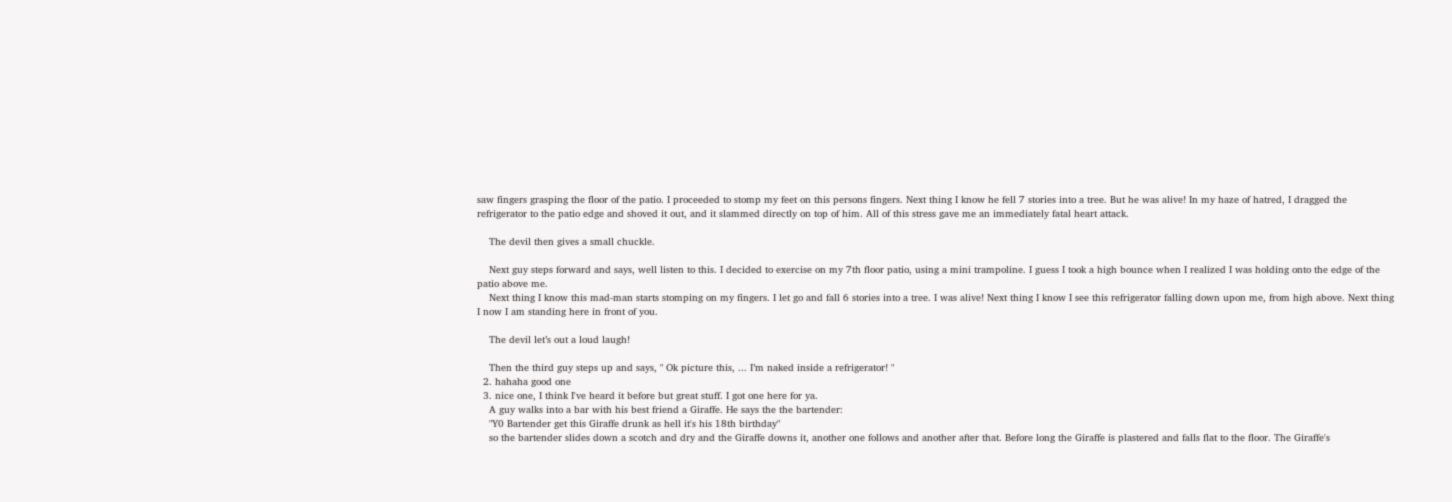saw fingers grasping the floor of the patio. I proceeded to stomp my feet on this persons fingers. Next thing I know he fell 7 stories into a tree. But he was alive! In my haze of hatred, I dragged the refrigerator to the patio edge and shoved it out, and it slammed directly on top of him. All of this stress gave me an immediately fatal heart attack.

    The devil then gives a small chuckle.

    Next guy steps forward and says, well listen to this. I decided to exercise on my 7th floor patio, using a mini trampoline. I guess I took a high bounce when I realized I was holding onto the edge of the patio above me.
    Next thing I know this mad-man starts stomping on my fingers. I let go and fall 6 stories into a tree. I was alive! Next thing I know I see this refrigerator falling down upon me, from high above. Next thing I now I am standing here in front of you.

    The devil let’s out a loud laugh!

    Then the third guy steps up and says, " Ok picture this, ... I’m naked inside a refrigerator! "
  2. hahaha good one
  3. nice one, I think I've heard it before but great stuff. I got one here for ya.
    A guy walks into a bar with his best friend a Giraffe. He says the the bartender:
    "Y0 Bartender get this Giraffe drunk as hell it's his 18th birthday"
    so the bartender slides down a scotch and dry and the Giraffe downs it, another one follows and another after that. Before long the Giraffe is plastered and falls flat to the floor. The Giraffe's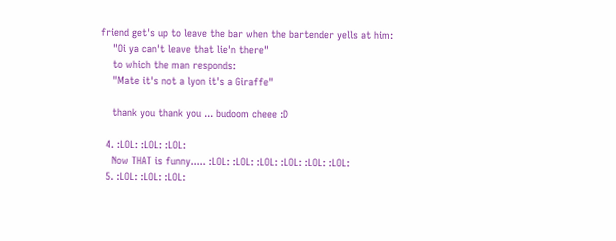friend get's up to leave the bar when the bartender yells at him:
    "Oi ya can't leave that lie'n there"
    to which the man responds:
    "Mate it's not a lyon it's a Giraffe"

    thank you thank you ... budoom cheee :D

  4. :LOL: :LOL: :LOL:
    Now THAT is funny..... :LOL: :LOL: :LOL: :LOL: :LOL: :LOL:
  5. :LOL: :LOL: :LOL: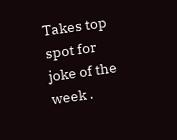Takes top spot for joke of the week .